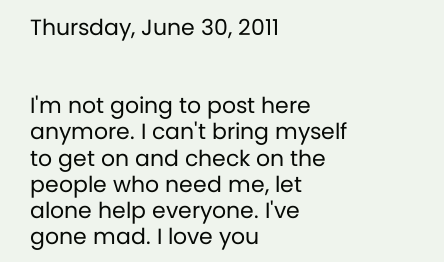Thursday, June 30, 2011


I'm not going to post here anymore. I can't bring myself to get on and check on the people who need me, let alone help everyone. I've gone mad. I love you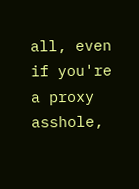all, even if you're a proxy asshole,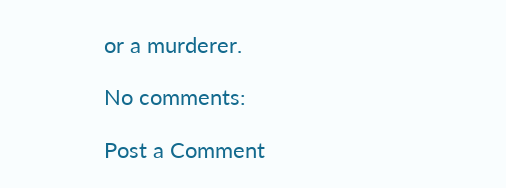or a murderer.

No comments:

Post a Comment